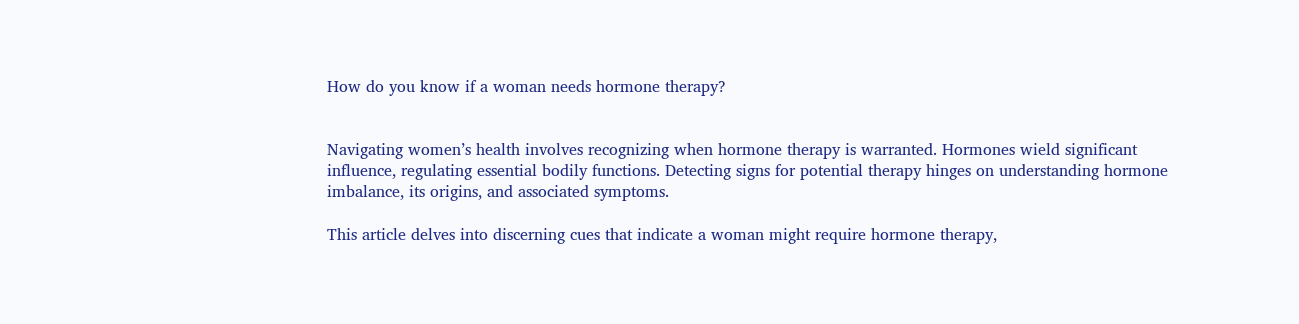How do you know if a woman needs hormone therapy?


Navigating women’s health involves recognizing when hormone therapy is warranted. Hormones wield significant influence, regulating essential bodily functions. Detecting signs for potential therapy hinges on understanding hormone imbalance, its origins, and associated symptoms.

This article delves into discerning cues that indicate a woman might require hormone therapy,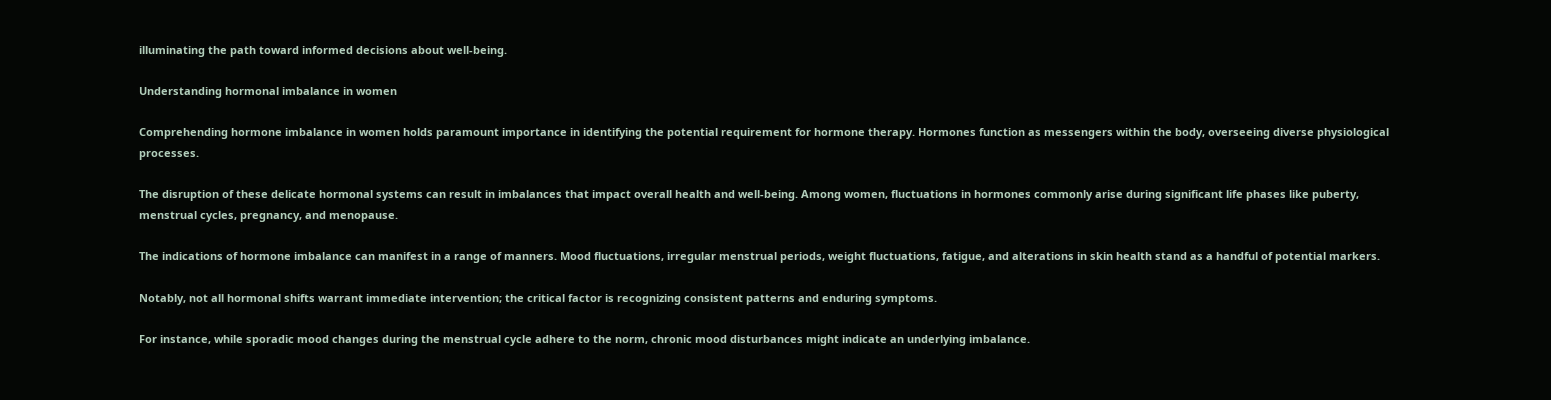illuminating the path toward informed decisions about well-being.

Understanding hormonal imbalance in women

Comprehending hormone imbalance in women holds paramount importance in identifying the potential requirement for hormone therapy. Hormones function as messengers within the body, overseeing diverse physiological processes.

The disruption of these delicate hormonal systems can result in imbalances that impact overall health and well-being. Among women, fluctuations in hormones commonly arise during significant life phases like puberty, menstrual cycles, pregnancy, and menopause.

The indications of hormone imbalance can manifest in a range of manners. Mood fluctuations, irregular menstrual periods, weight fluctuations, fatigue, and alterations in skin health stand as a handful of potential markers.

Notably, not all hormonal shifts warrant immediate intervention; the critical factor is recognizing consistent patterns and enduring symptoms.

For instance, while sporadic mood changes during the menstrual cycle adhere to the norm, chronic mood disturbances might indicate an underlying imbalance.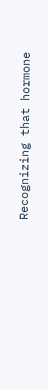Recognizing that hormone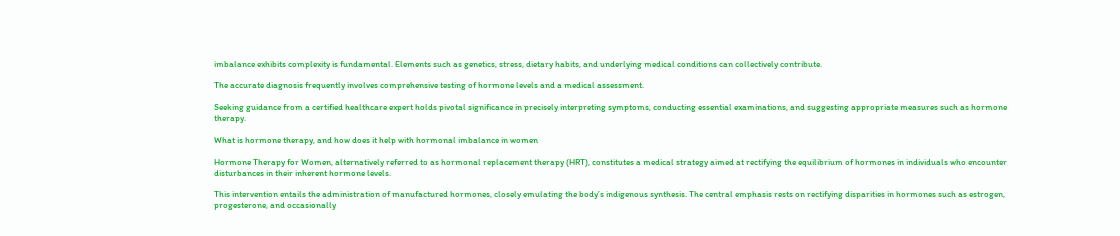imbalance exhibits complexity is fundamental. Elements such as genetics, stress, dietary habits, and underlying medical conditions can collectively contribute.

The accurate diagnosis frequently involves comprehensive testing of hormone levels and a medical assessment.

Seeking guidance from a certified healthcare expert holds pivotal significance in precisely interpreting symptoms, conducting essential examinations, and suggesting appropriate measures such as hormone therapy.

What is hormone therapy, and how does it help with hormonal imbalance in women

Hormone Therapy for Women, alternatively referred to as hormonal replacement therapy (HRT), constitutes a medical strategy aimed at rectifying the equilibrium of hormones in individuals who encounter disturbances in their inherent hormone levels.

This intervention entails the administration of manufactured hormones, closely emulating the body’s indigenous synthesis. The central emphasis rests on rectifying disparities in hormones such as estrogen, progesterone, and occasionally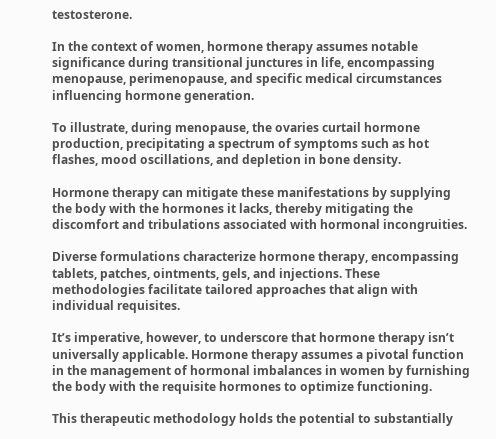testosterone.

In the context of women, hormone therapy assumes notable significance during transitional junctures in life, encompassing menopause, perimenopause, and specific medical circumstances influencing hormone generation.

To illustrate, during menopause, the ovaries curtail hormone production, precipitating a spectrum of symptoms such as hot flashes, mood oscillations, and depletion in bone density.

Hormone therapy can mitigate these manifestations by supplying the body with the hormones it lacks, thereby mitigating the discomfort and tribulations associated with hormonal incongruities.

Diverse formulations characterize hormone therapy, encompassing tablets, patches, ointments, gels, and injections. These methodologies facilitate tailored approaches that align with individual requisites.

It’s imperative, however, to underscore that hormone therapy isn’t universally applicable. Hormone therapy assumes a pivotal function in the management of hormonal imbalances in women by furnishing the body with the requisite hormones to optimize functioning.

This therapeutic methodology holds the potential to substantially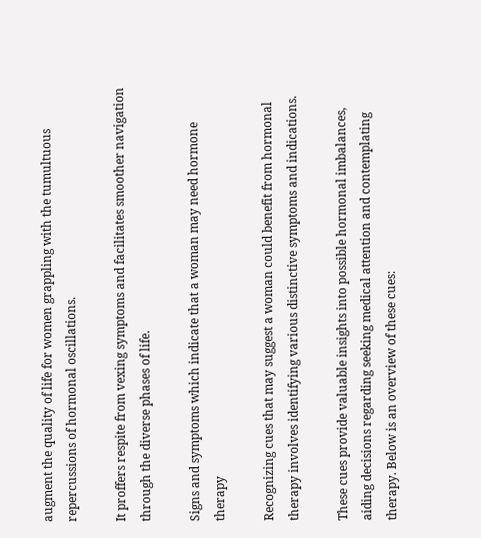augment the quality of life for women grappling with the tumultuous repercussions of hormonal oscillations.

It proffers respite from vexing symptoms and facilitates smoother navigation through the diverse phases of life.

Signs and symptoms which indicate that a woman may need hormone therapy

Recognizing cues that may suggest a woman could benefit from hormonal therapy involves identifying various distinctive symptoms and indications.

These cues provide valuable insights into possible hormonal imbalances, aiding decisions regarding seeking medical attention and contemplating therapy. Below is an overview of these cues: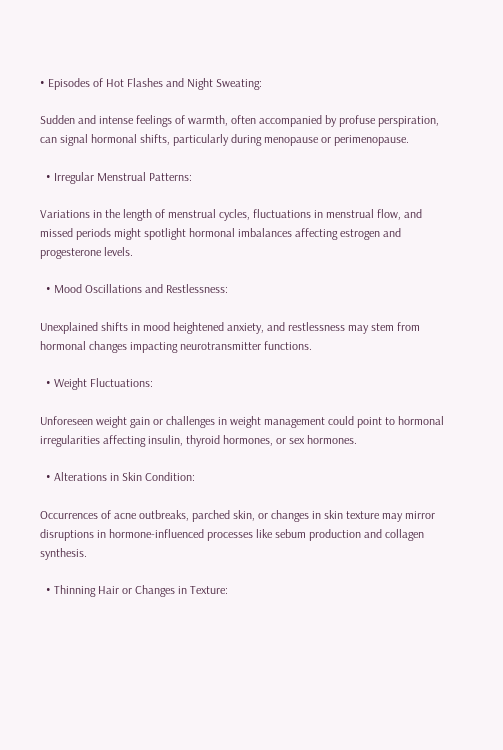• Episodes of Hot Flashes and Night Sweating:

Sudden and intense feelings of warmth, often accompanied by profuse perspiration, can signal hormonal shifts, particularly during menopause or perimenopause.

  • Irregular Menstrual Patterns:

Variations in the length of menstrual cycles, fluctuations in menstrual flow, and missed periods might spotlight hormonal imbalances affecting estrogen and progesterone levels.

  • Mood Oscillations and Restlessness:

Unexplained shifts in mood heightened anxiety, and restlessness may stem from hormonal changes impacting neurotransmitter functions.

  • Weight Fluctuations:

Unforeseen weight gain or challenges in weight management could point to hormonal irregularities affecting insulin, thyroid hormones, or sex hormones.

  • Alterations in Skin Condition:

Occurrences of acne outbreaks, parched skin, or changes in skin texture may mirror disruptions in hormone-influenced processes like sebum production and collagen synthesis.

  • Thinning Hair or Changes in Texture: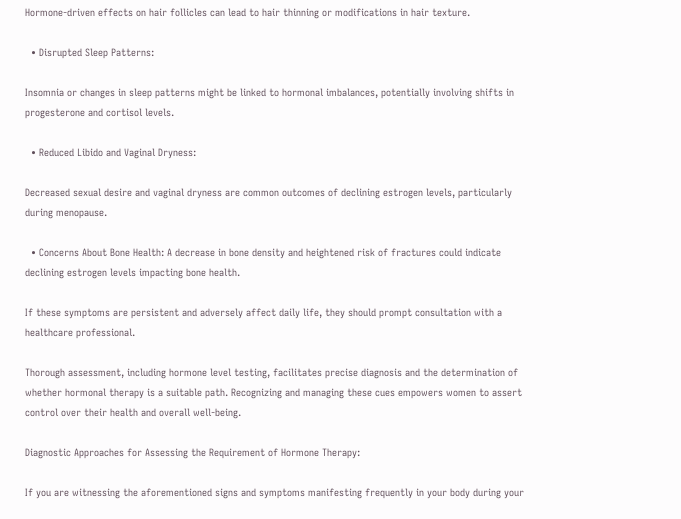Hormone-driven effects on hair follicles can lead to hair thinning or modifications in hair texture.

  • Disrupted Sleep Patterns:

Insomnia or changes in sleep patterns might be linked to hormonal imbalances, potentially involving shifts in progesterone and cortisol levels.

  • Reduced Libido and Vaginal Dryness:

Decreased sexual desire and vaginal dryness are common outcomes of declining estrogen levels, particularly during menopause.

  • Concerns About Bone Health: A decrease in bone density and heightened risk of fractures could indicate declining estrogen levels impacting bone health.

If these symptoms are persistent and adversely affect daily life, they should prompt consultation with a healthcare professional.

Thorough assessment, including hormone level testing, facilitates precise diagnosis and the determination of whether hormonal therapy is a suitable path. Recognizing and managing these cues empowers women to assert control over their health and overall well-being.

Diagnostic Approaches for Assessing the Requirement of Hormone Therapy:

If you are witnessing the aforementioned signs and symptoms manifesting frequently in your body during your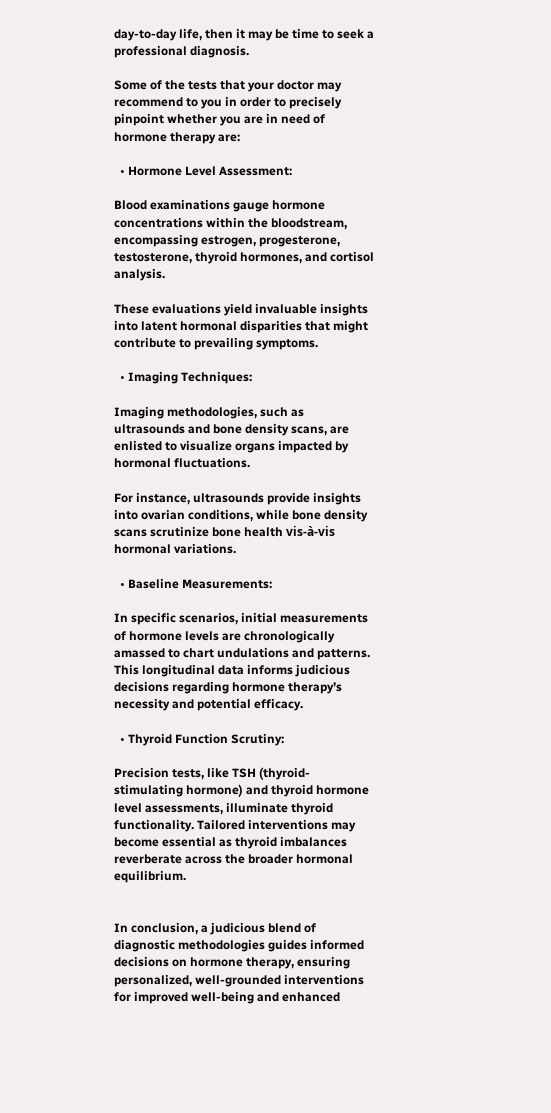day-to-day life, then it may be time to seek a professional diagnosis.

Some of the tests that your doctor may recommend to you in order to precisely pinpoint whether you are in need of hormone therapy are:

  • Hormone Level Assessment:

Blood examinations gauge hormone concentrations within the bloodstream, encompassing estrogen, progesterone, testosterone, thyroid hormones, and cortisol analysis.

These evaluations yield invaluable insights into latent hormonal disparities that might contribute to prevailing symptoms.

  • Imaging Techniques:

Imaging methodologies, such as ultrasounds and bone density scans, are enlisted to visualize organs impacted by hormonal fluctuations.

For instance, ultrasounds provide insights into ovarian conditions, while bone density scans scrutinize bone health vis-à-vis hormonal variations.

  • Baseline Measurements:

In specific scenarios, initial measurements of hormone levels are chronologically amassed to chart undulations and patterns. This longitudinal data informs judicious decisions regarding hormone therapy’s necessity and potential efficacy.

  • Thyroid Function Scrutiny:

Precision tests, like TSH (thyroid-stimulating hormone) and thyroid hormone level assessments, illuminate thyroid functionality. Tailored interventions may become essential as thyroid imbalances reverberate across the broader hormonal equilibrium.


In conclusion, a judicious blend of diagnostic methodologies guides informed decisions on hormone therapy, ensuring personalized, well-grounded interventions for improved well-being and enhanced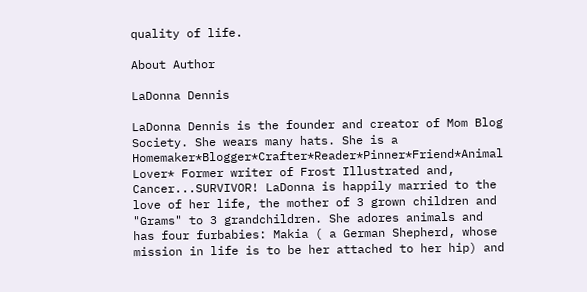quality of life.

About Author

LaDonna Dennis

LaDonna Dennis is the founder and creator of Mom Blog Society. She wears many hats. She is a Homemaker*Blogger*Crafter*Reader*Pinner*Friend*Animal Lover* Former writer of Frost Illustrated and, Cancer...SURVIVOR! LaDonna is happily married to the love of her life, the mother of 3 grown children and "Grams" to 3 grandchildren. She adores animals and has four furbabies: Makia ( a German Shepherd, whose mission in life is to be her attached to her hip) and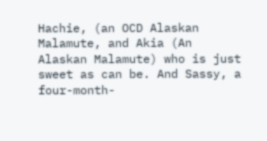Hachie, (an OCD Alaskan Malamute, and Akia (An Alaskan Malamute) who is just sweet as can be. And Sassy, a four-month-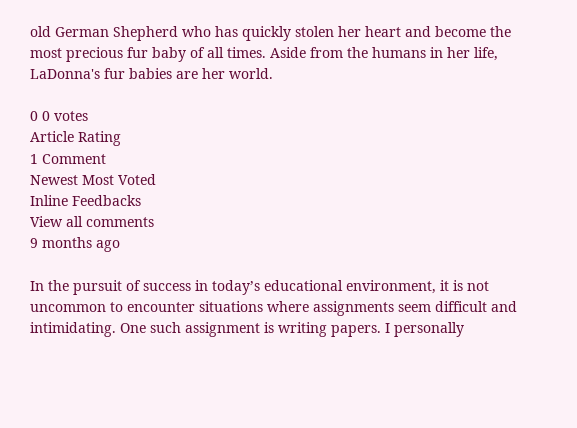old German Shepherd who has quickly stolen her heart and become the most precious fur baby of all times. Aside from the humans in her life, LaDonna's fur babies are her world.

0 0 votes
Article Rating
1 Comment
Newest Most Voted
Inline Feedbacks
View all comments
9 months ago

In the pursuit of success in today’s educational environment, it is not uncommon to encounter situations where assignments seem difficult and intimidating. One such assignment is writing papers. I personally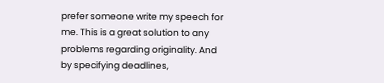prefer someone write my speech for me. This is a great solution to any problems regarding originality. And by specifying deadlines,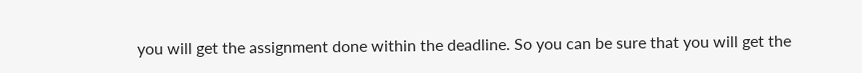you will get the assignment done within the deadline. So you can be sure that you will get the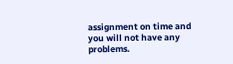assignment on time and you will not have any problems.